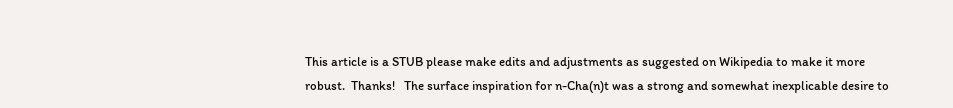This article is a STUB please make edits and adjustments as suggested on Wikipedia to make it more robust.  Thanks!   The surface inspiration for n-Cha(n)t was a strong and somewhat inexplicable desire to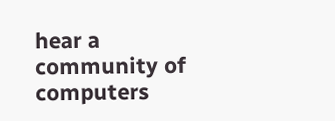hear a community of computers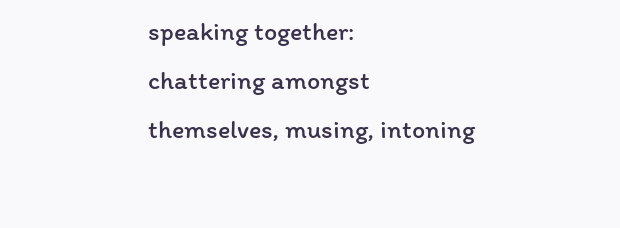speaking together: chattering amongst themselves, musing, intoning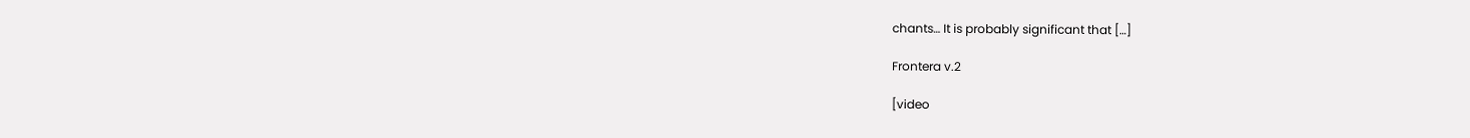chants… It is probably significant that […]

Frontera v.2

[video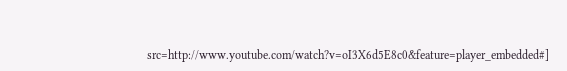src=http://www.youtube.com/watch?v=oI3X6d5E8c0&feature=player_embedded#]